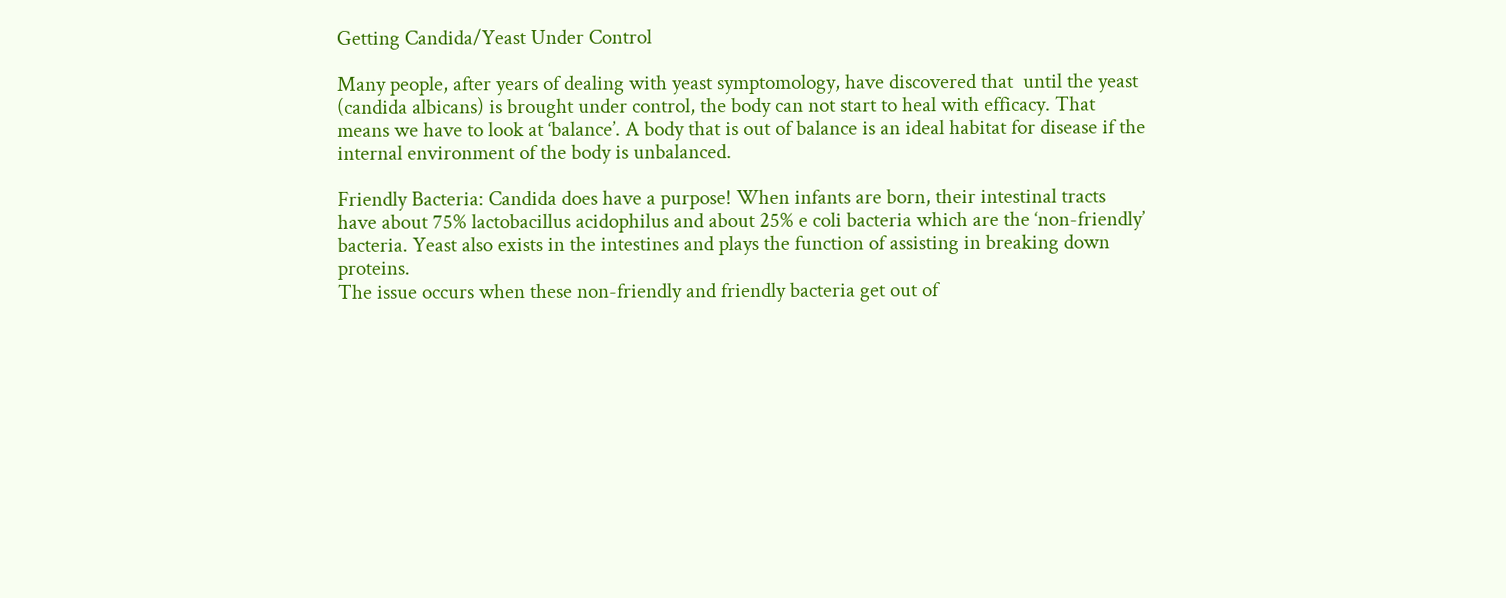Getting Candida/Yeast Under Control

Many people, after years of dealing with yeast symptomology, have discovered that  until the yeast (candida albicans) is brought under control, the body can not start to heal with efficacy. That means we have to look at ‘balance’. A body that is out of balance is an ideal habitat for disease if the internal environment of the body is unbalanced.

Friendly Bacteria: Candida does have a purpose! When infants are born, their intestinal tracts have about 75% lactobacillus acidophilus and about 25% e coli bacteria which are the ‘non-friendly’ bacteria. Yeast also exists in the intestines and plays the function of assisting in breaking down proteins.
The issue occurs when these non-friendly and friendly bacteria get out of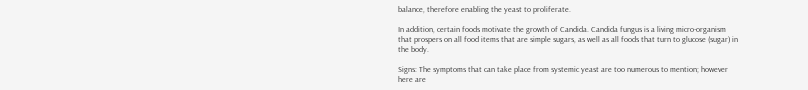balance, therefore enabling the yeast to proliferate.

In addition, certain foods motivate the growth of Candida. Candida fungus is a living micro-organism that prospers on all food items that are simple sugars, as well as all foods that turn to glucose (sugar) in the body.

Signs: The symptoms that can take place from systemic yeast are too numerous to mention; however here are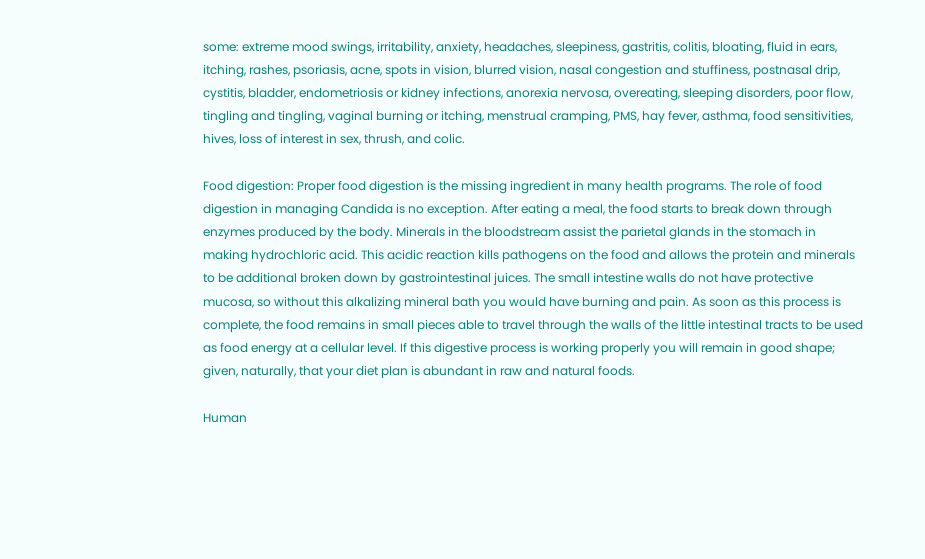some: extreme mood swings, irritability, anxiety, headaches, sleepiness, gastritis, colitis, bloating, fluid in ears, itching, rashes, psoriasis, acne, spots in vision, blurred vision, nasal congestion and stuffiness, postnasal drip, cystitis, bladder, endometriosis or kidney infections, anorexia nervosa, overeating, sleeping disorders, poor flow, tingling and tingling, vaginal burning or itching, menstrual cramping, PMS, hay fever, asthma, food sensitivities, hives, loss of interest in sex, thrush, and colic.

Food digestion: Proper food digestion is the missing ingredient in many health programs. The role of food digestion in managing Candida is no exception. After eating a meal, the food starts to break down through enzymes produced by the body. Minerals in the bloodstream assist the parietal glands in the stomach in making hydrochloric acid. This acidic reaction kills pathogens on the food and allows the protein and minerals to be additional broken down by gastrointestinal juices. The small intestine walls do not have protective mucosa, so without this alkalizing mineral bath you would have burning and pain. As soon as this process is complete, the food remains in small pieces able to travel through the walls of the little intestinal tracts to be used as food energy at a cellular level. If this digestive process is working properly you will remain in good shape; given, naturally, that your diet plan is abundant in raw and natural foods.

Human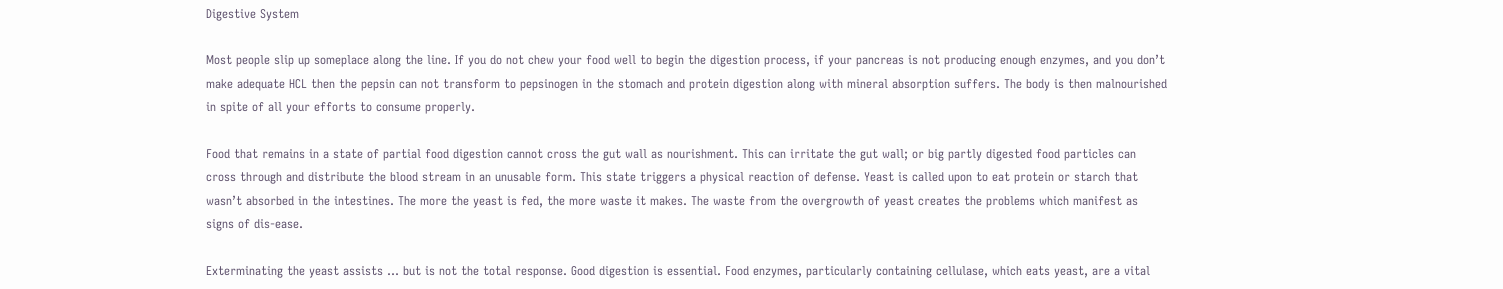Digestive System

Most people slip up someplace along the line. If you do not chew your food well to begin the digestion process, if your pancreas is not producing enough enzymes, and you don’t make adequate HCL then the pepsin can not transform to pepsinogen in the stomach and protein digestion along with mineral absorption suffers. The body is then malnourished in spite of all your efforts to consume properly.

Food that remains in a state of partial food digestion cannot cross the gut wall as nourishment. This can irritate the gut wall; or big partly digested food particles can cross through and distribute the blood stream in an unusable form. This state triggers a physical reaction of defense. Yeast is called upon to eat protein or starch that wasn’t absorbed in the intestines. The more the yeast is fed, the more waste it makes. The waste from the overgrowth of yeast creates the problems which manifest as signs of dis-ease.

Exterminating the yeast assists … but is not the total response. Good digestion is essential. Food enzymes, particularly containing cellulase, which eats yeast, are a vital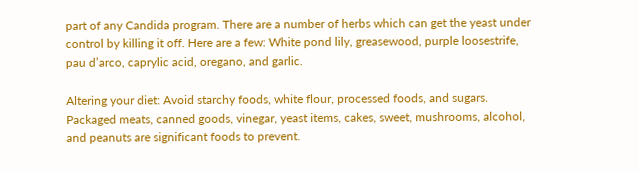part of any Candida program. There are a number of herbs which can get the yeast under control by killing it off. Here are a few: White pond lily, greasewood, purple loosestrife, pau d’arco, caprylic acid, oregano, and garlic.

Altering your diet: Avoid starchy foods, white flour, processed foods, and sugars. Packaged meats, canned goods, vinegar, yeast items, cakes, sweet, mushrooms, alcohol, and peanuts are significant foods to prevent.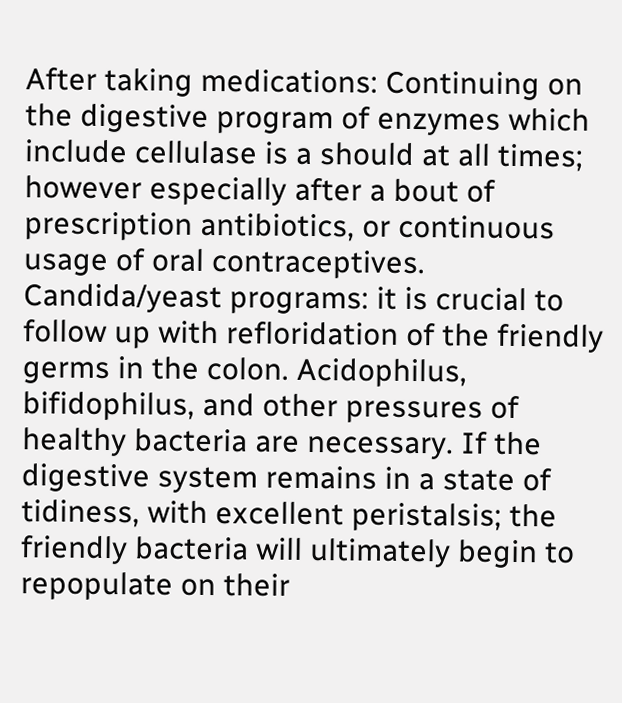After taking medications: Continuing on the digestive program of enzymes which include cellulase is a should at all times; however especially after a bout of prescription antibiotics, or continuous usage of oral contraceptives. Candida/yeast programs: it is crucial to follow up with refloridation of the friendly germs in the colon. Acidophilus, bifidophilus, and other pressures of healthy bacteria are necessary. If the digestive system remains in a state of tidiness, with excellent peristalsis; the friendly bacteria will ultimately begin to repopulate on their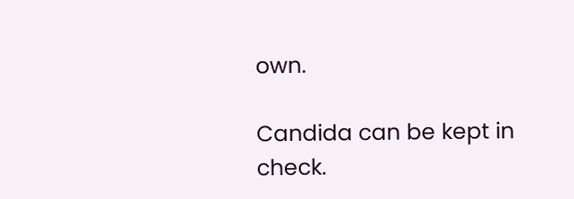own.

Candida can be kept in check.